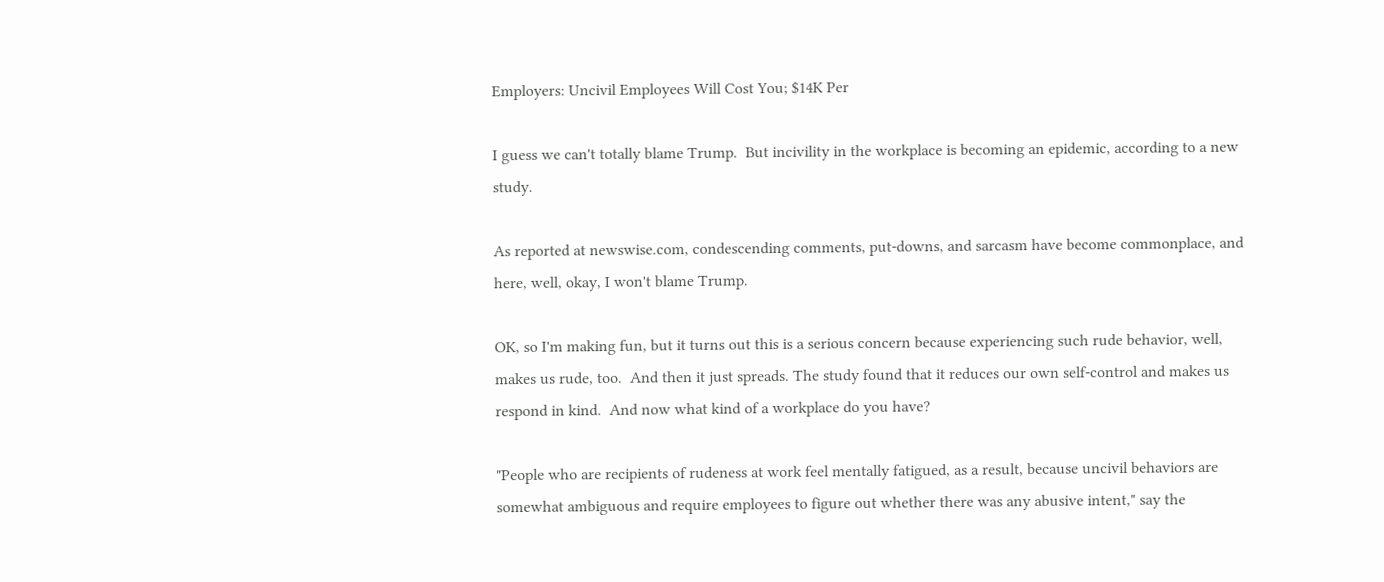Employers: Uncivil Employees Will Cost You; $14K Per

I guess we can't totally blame Trump.  But incivility in the workplace is becoming an epidemic, according to a new study.

As reported at newswise.com, condescending comments, put-downs, and sarcasm have become commonplace, and here, well, okay, I won't blame Trump.

OK, so I'm making fun, but it turns out this is a serious concern because experiencing such rude behavior, well, makes us rude, too.  And then it just spreads. The study found that it reduces our own self-control and makes us respond in kind.  And now what kind of a workplace do you have?

"People who are recipients of rudeness at work feel mentally fatigued, as a result, because uncivil behaviors are somewhat ambiguous and require employees to figure out whether there was any abusive intent," say the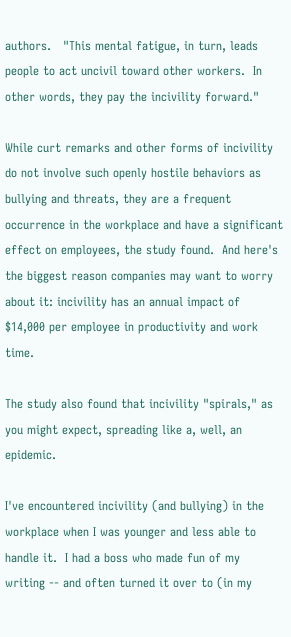authors.   "This mental fatigue, in turn, leads people to act uncivil toward other workers.  In other words, they pay the incivility forward."

While curt remarks and other forms of incivility do not involve such openly hostile behaviors as bullying and threats, they are a frequent occurrence in the workplace and have a significant effect on employees, the study found.  And here's the biggest reason companies may want to worry about it: incivility has an annual impact of $14,000 per employee in productivity and work time.

The study also found that incivility "spirals," as you might expect, spreading like a, well, an epidemic.

I've encountered incivility (and bullying) in the workplace when I was younger and less able to handle it.  I had a boss who made fun of my writing -- and often turned it over to (in my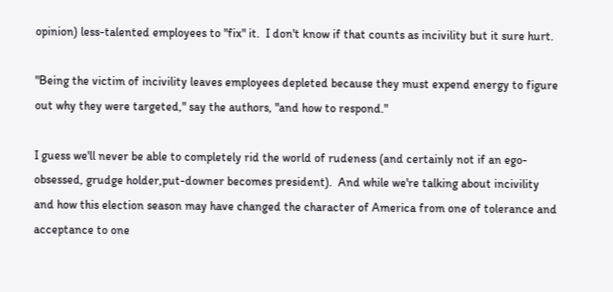opinion) less-talented employees to "fix" it.  I don't know if that counts as incivility but it sure hurt.

"Being the victim of incivility leaves employees depleted because they must expend energy to figure out why they were targeted," say the authors, "and how to respond."

I guess we'll never be able to completely rid the world of rudeness (and certainly not if an ego-obsessed, grudge holder,put-downer becomes president).  And while we're talking about incivility and how this election season may have changed the character of America from one of tolerance and acceptance to one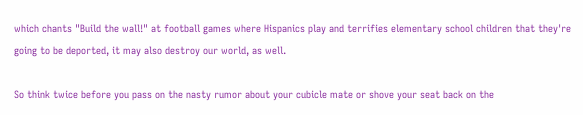which chants "Build the wall!" at football games where Hispanics play and terrifies elementary school children that they're going to be deported, it may also destroy our world, as well.

So think twice before you pass on the nasty rumor about your cubicle mate or shove your seat back on the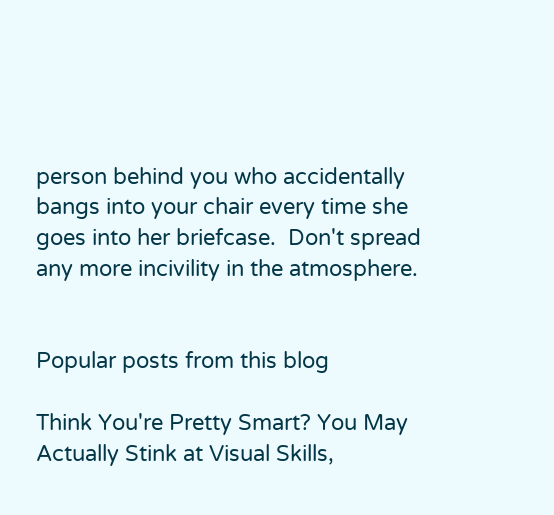person behind you who accidentally bangs into your chair every time she goes into her briefcase.  Don't spread any more incivility in the atmosphere.


Popular posts from this blog

Think You're Pretty Smart? You May Actually Stink at Visual Skills,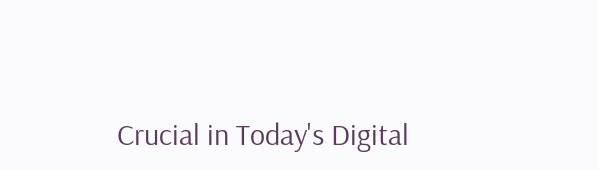Crucial in Today's Digital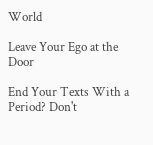World

Leave Your Ego at the Door

End Your Texts With a Period? Don't